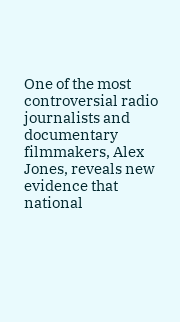One of the most controversial radio journalists and documentary filmmakers, Alex Jones, reveals new evidence that national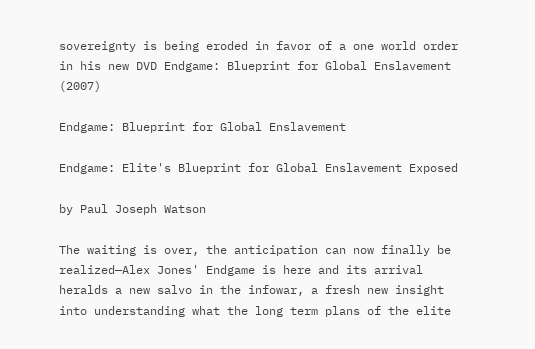sovereignty is being eroded in favor of a one world order in his new DVD Endgame: Blueprint for Global Enslavement (2007)

Endgame: Blueprint for Global Enslavement

Endgame: Elite's Blueprint for Global Enslavement Exposed

by Paul Joseph Watson

The waiting is over, the anticipation can now finally be realized—Alex Jones' Endgame is here and its arrival heralds a new salvo in the infowar, a fresh new insight into understanding what the long term plans of the elite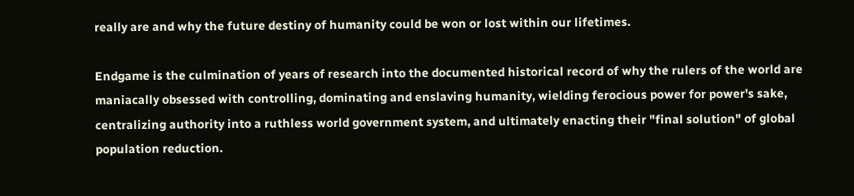really are and why the future destiny of humanity could be won or lost within our lifetimes.

Endgame is the culmination of years of research into the documented historical record of why the rulers of the world are maniacally obsessed with controlling, dominating and enslaving humanity, wielding ferocious power for power's sake, centralizing authority into a ruthless world government system, and ultimately enacting their "final solution" of global population reduction.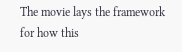The movie lays the framework for how this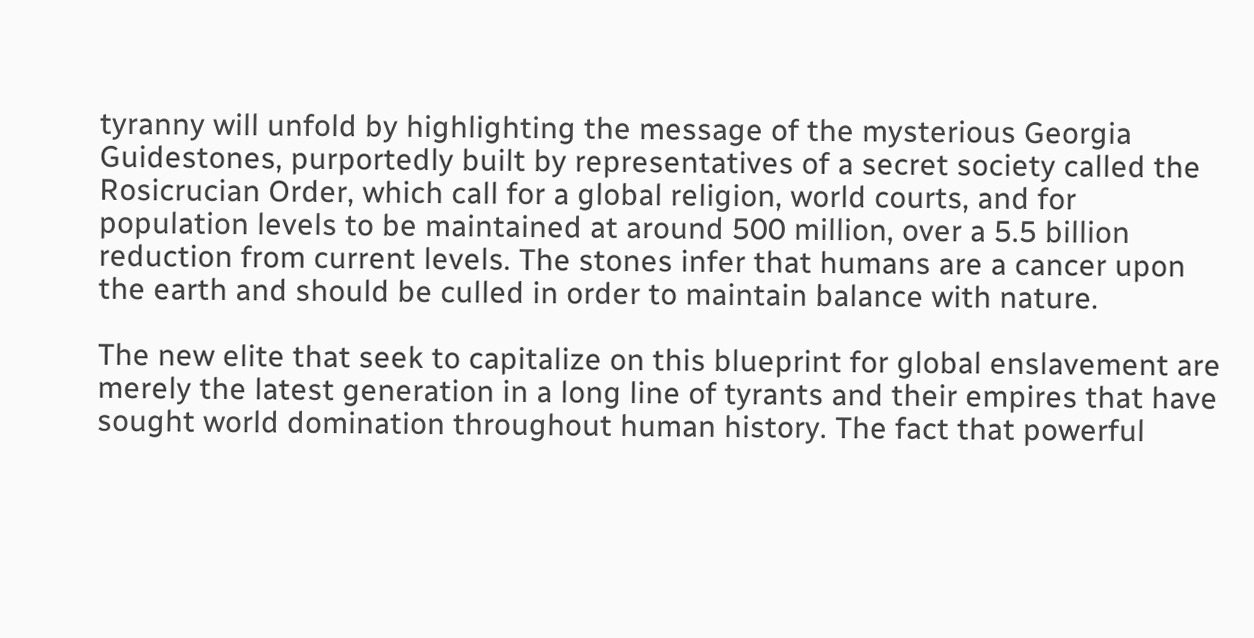tyranny will unfold by highlighting the message of the mysterious Georgia Guidestones, purportedly built by representatives of a secret society called the Rosicrucian Order, which call for a global religion, world courts, and for population levels to be maintained at around 500 million, over a 5.5 billion reduction from current levels. The stones infer that humans are a cancer upon the earth and should be culled in order to maintain balance with nature.

The new elite that seek to capitalize on this blueprint for global enslavement are merely the latest generation in a long line of tyrants and their empires that have sought world domination throughout human history. The fact that powerful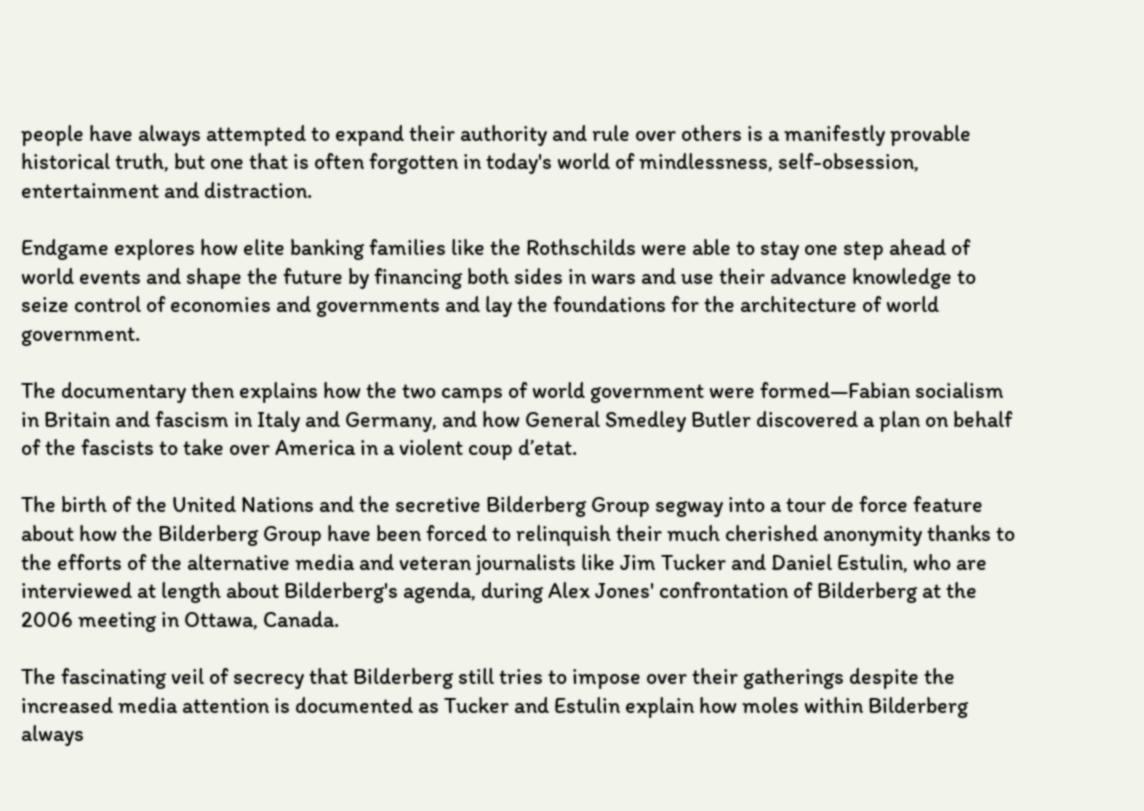people have always attempted to expand their authority and rule over others is a manifestly provable historical truth, but one that is often forgotten in today's world of mindlessness, self-obsession, entertainment and distraction.

Endgame explores how elite banking families like the Rothschilds were able to stay one step ahead of world events and shape the future by financing both sides in wars and use their advance knowledge to seize control of economies and governments and lay the foundations for the architecture of world government.

The documentary then explains how the two camps of world government were formed—Fabian socialism in Britain and fascism in Italy and Germany, and how General Smedley Butler discovered a plan on behalf of the fascists to take over America in a violent coup d’etat.

The birth of the United Nations and the secretive Bilderberg Group segway into a tour de force feature about how the Bilderberg Group have been forced to relinquish their much cherished anonymity thanks to the efforts of the alternative media and veteran journalists like Jim Tucker and Daniel Estulin, who are interviewed at length about Bilderberg's agenda, during Alex Jones' confrontation of Bilderberg at the 2006 meeting in Ottawa, Canada.

The fascinating veil of secrecy that Bilderberg still tries to impose over their gatherings despite the increased media attention is documented as Tucker and Estulin explain how moles within Bilderberg always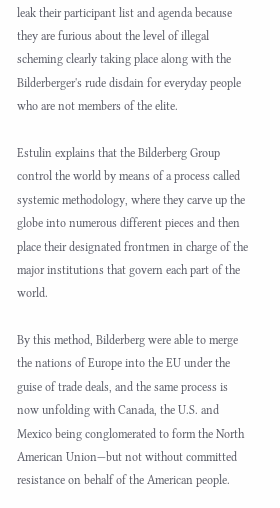leak their participant list and agenda because they are furious about the level of illegal scheming clearly taking place along with the Bilderberger's rude disdain for everyday people who are not members of the elite.

Estulin explains that the Bilderberg Group control the world by means of a process called systemic methodology, where they carve up the globe into numerous different pieces and then place their designated frontmen in charge of the major institutions that govern each part of the world.

By this method, Bilderberg were able to merge the nations of Europe into the EU under the guise of trade deals, and the same process is now unfolding with Canada, the U.S. and Mexico being conglomerated to form the North American Union—but not without committed resistance on behalf of the American people.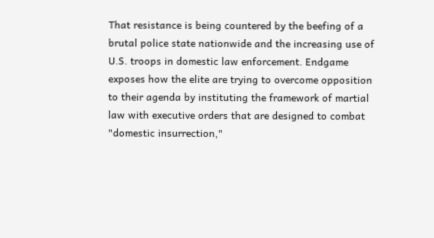That resistance is being countered by the beefing of a brutal police state nationwide and the increasing use of U.S. troops in domestic law enforcement. Endgame exposes how the elite are trying to overcome opposition to their agenda by instituting the framework of martial law with executive orders that are designed to combat "domestic insurrection,"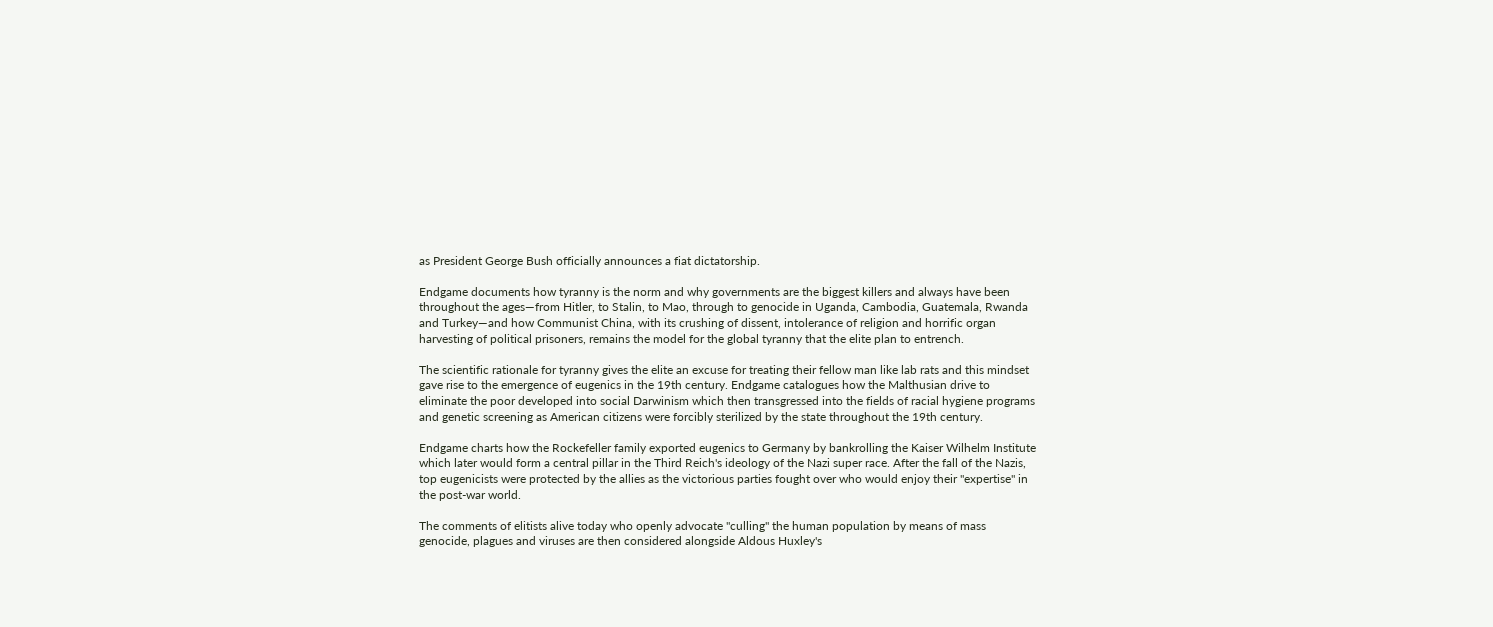as President George Bush officially announces a fiat dictatorship.

Endgame documents how tyranny is the norm and why governments are the biggest killers and always have been throughout the ages—from Hitler, to Stalin, to Mao, through to genocide in Uganda, Cambodia, Guatemala, Rwanda and Turkey—and how Communist China, with its crushing of dissent, intolerance of religion and horrific organ harvesting of political prisoners, remains the model for the global tyranny that the elite plan to entrench.

The scientific rationale for tyranny gives the elite an excuse for treating their fellow man like lab rats and this mindset gave rise to the emergence of eugenics in the 19th century. Endgame catalogues how the Malthusian drive to eliminate the poor developed into social Darwinism which then transgressed into the fields of racial hygiene programs and genetic screening as American citizens were forcibly sterilized by the state throughout the 19th century.

Endgame charts how the Rockefeller family exported eugenics to Germany by bankrolling the Kaiser Wilhelm Institute which later would form a central pillar in the Third Reich's ideology of the Nazi super race. After the fall of the Nazis, top eugenicists were protected by the allies as the victorious parties fought over who would enjoy their "expertise" in the post-war world.

The comments of elitists alive today who openly advocate "culling" the human population by means of mass genocide, plagues and viruses are then considered alongside Aldous Huxley's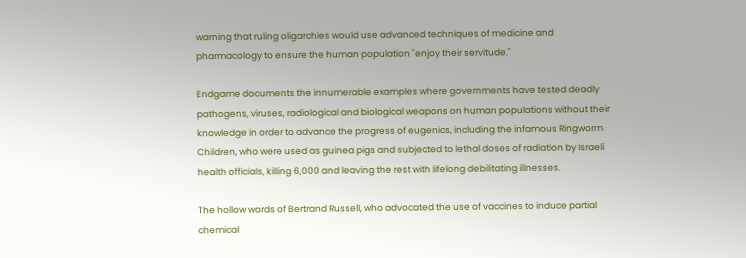warning that ruling oligarchies would use advanced techniques of medicine and pharmacology to ensure the human population "enjoy their servitude."

Endgame documents the innumerable examples where governments have tested deadly pathogens, viruses, radiological and biological weapons on human populations without their knowledge in order to advance the progress of eugenics, including the infamous Ringworm Children, who were used as guinea pigs and subjected to lethal doses of radiation by Israeli health officials, killing 6,000 and leaving the rest with lifelong debilitating illnesses.

The hollow words of Bertrand Russell, who advocated the use of vaccines to induce partial chemical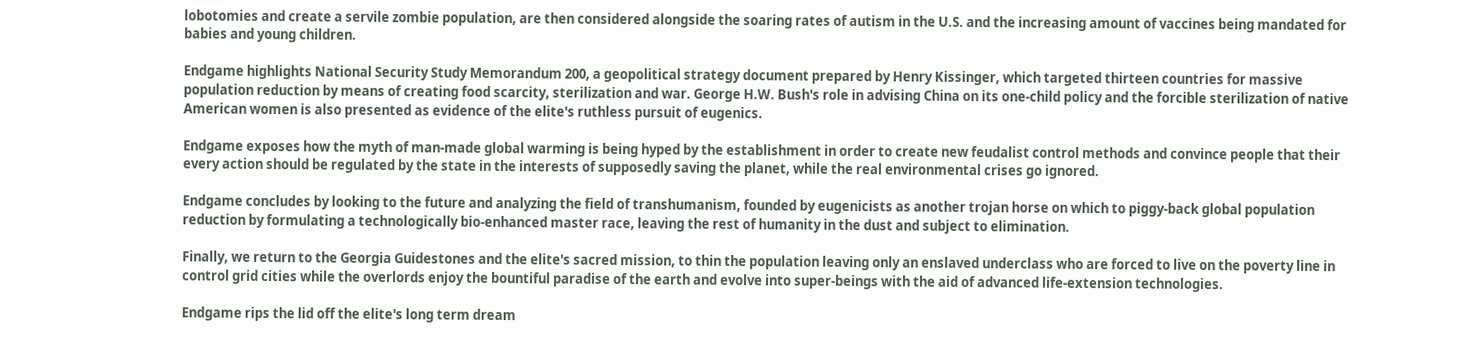lobotomies and create a servile zombie population, are then considered alongside the soaring rates of autism in the U.S. and the increasing amount of vaccines being mandated for babies and young children.

Endgame highlights National Security Study Memorandum 200, a geopolitical strategy document prepared by Henry Kissinger, which targeted thirteen countries for massive population reduction by means of creating food scarcity, sterilization and war. George H.W. Bush's role in advising China on its one-child policy and the forcible sterilization of native American women is also presented as evidence of the elite's ruthless pursuit of eugenics.

Endgame exposes how the myth of man-made global warming is being hyped by the establishment in order to create new feudalist control methods and convince people that their every action should be regulated by the state in the interests of supposedly saving the planet, while the real environmental crises go ignored.

Endgame concludes by looking to the future and analyzing the field of transhumanism, founded by eugenicists as another trojan horse on which to piggy-back global population reduction by formulating a technologically bio-enhanced master race, leaving the rest of humanity in the dust and subject to elimination.

Finally, we return to the Georgia Guidestones and the elite's sacred mission, to thin the population leaving only an enslaved underclass who are forced to live on the poverty line in control grid cities while the overlords enjoy the bountiful paradise of the earth and evolve into super-beings with the aid of advanced life-extension technologies.

Endgame rips the lid off the elite's long term dream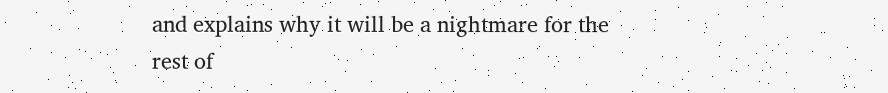and explains why it will be a nightmare for the rest of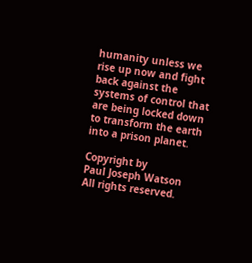humanity unless we rise up now and fight back against the systems of control that are being locked down to transform the earth into a prison planet.

Copyright by
Paul Joseph Watson
All rights reserved.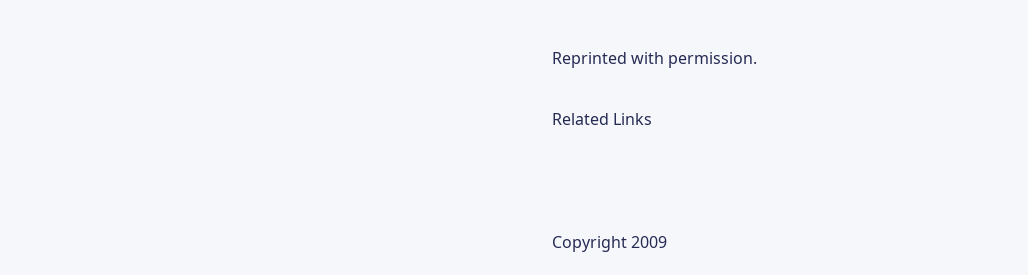Reprinted with permission.

Related Links



Copyright 2009